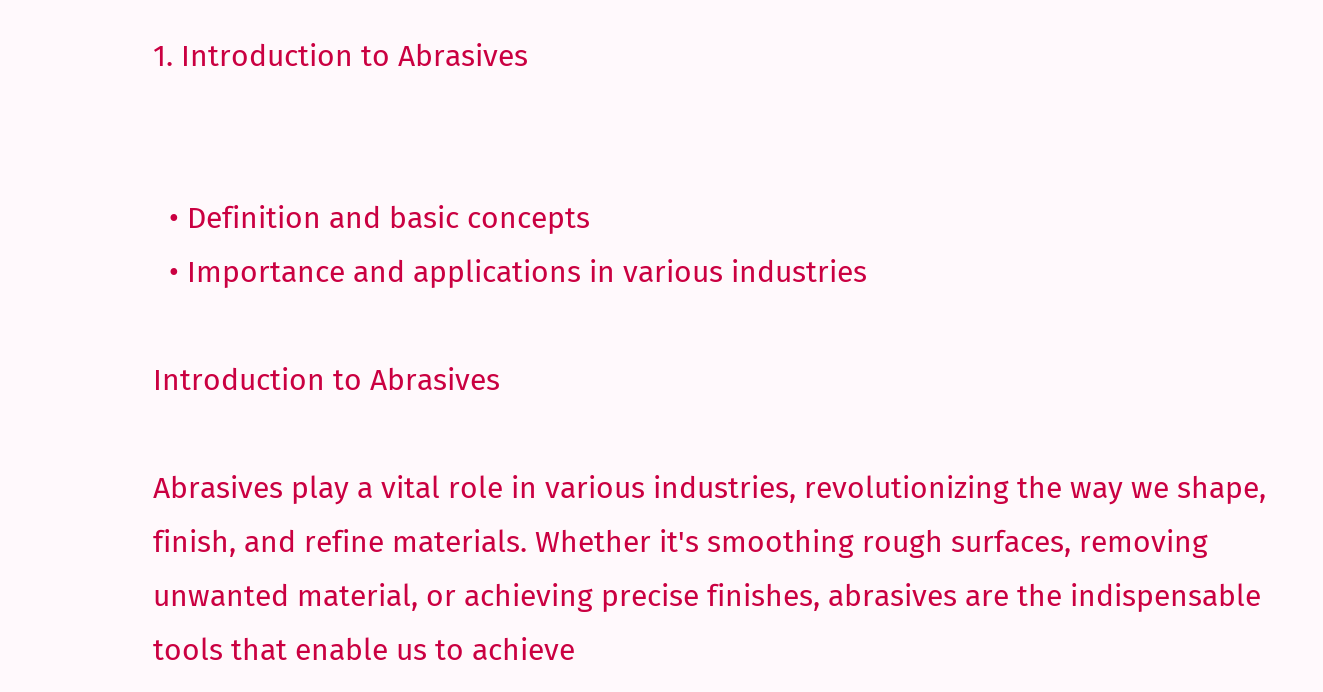1. Introduction to Abrasives


  • Definition and basic concepts
  • Importance and applications in various industries

Introduction to Abrasives

Abrasives play a vital role in various industries, revolutionizing the way we shape, finish, and refine materials. Whether it's smoothing rough surfaces, removing unwanted material, or achieving precise finishes, abrasives are the indispensable tools that enable us to achieve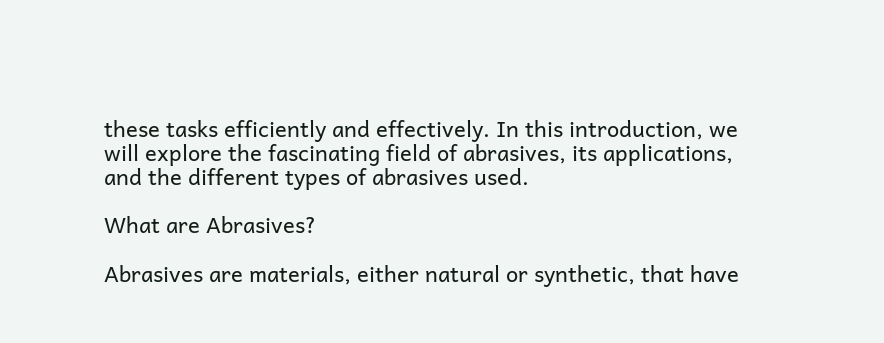these tasks efficiently and effectively. In this introduction, we will explore the fascinating field of abrasives, its applications, and the different types of abrasives used.

What are Abrasives?

Abrasives are materials, either natural or synthetic, that have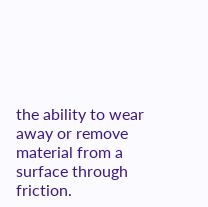the ability to wear away or remove material from a surface through friction.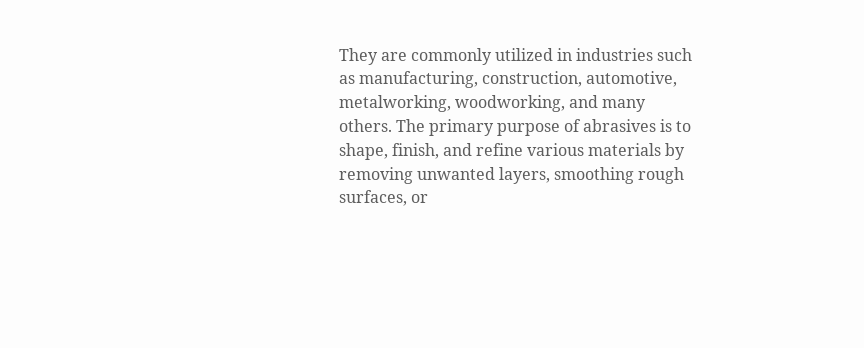They are commonly utilized in industries such as manufacturing, construction, automotive, metalworking, woodworking, and many others. The primary purpose of abrasives is to shape, finish, and refine various materials by removing unwanted layers, smoothing rough surfaces, or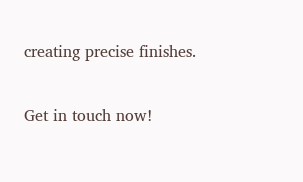creating precise finishes.

Get in touch now!